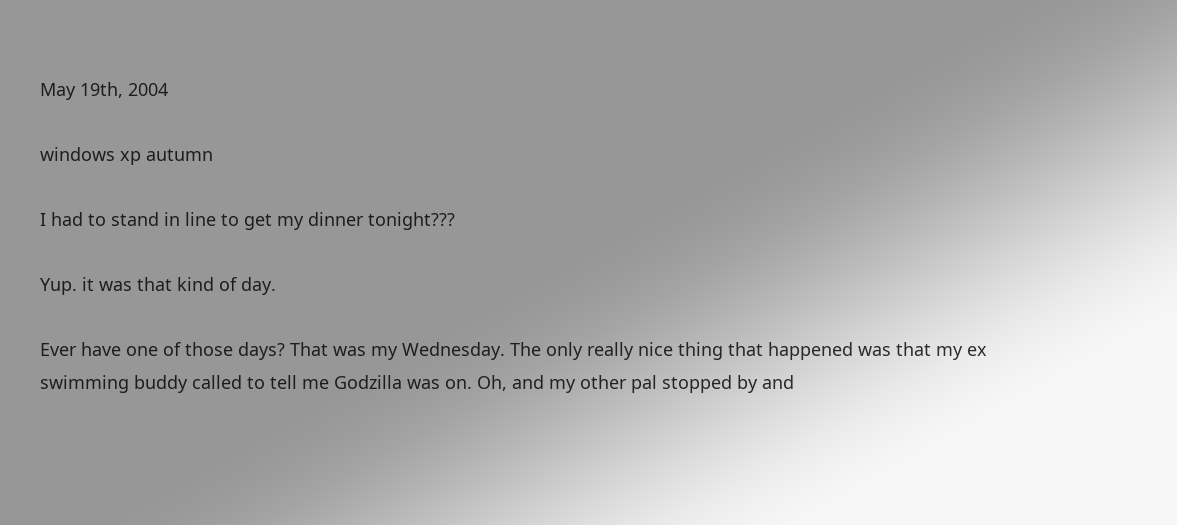May 19th, 2004

windows xp autumn

I had to stand in line to get my dinner tonight???

Yup. it was that kind of day.

Ever have one of those days? That was my Wednesday. The only really nice thing that happened was that my ex swimming buddy called to tell me Godzilla was on. Oh, and my other pal stopped by and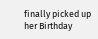finally picked up her Birthday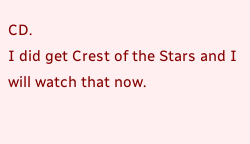CD.
I did get Crest of the Stars and I will watch that now.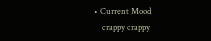• Current Mood
    crappy crappy